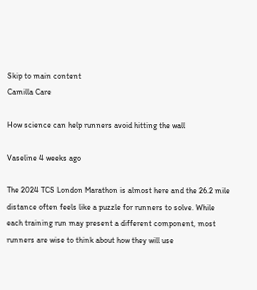Skip to main content
Camilla Care

How science can help runners avoid hitting the wall

Vaseline 4 weeks ago

The 2024 TCS London Marathon is almost here and the 26.2 mile distance often feels like a puzzle for runners to solve. While each training run may present a different component, most runners are wise to think about how they will use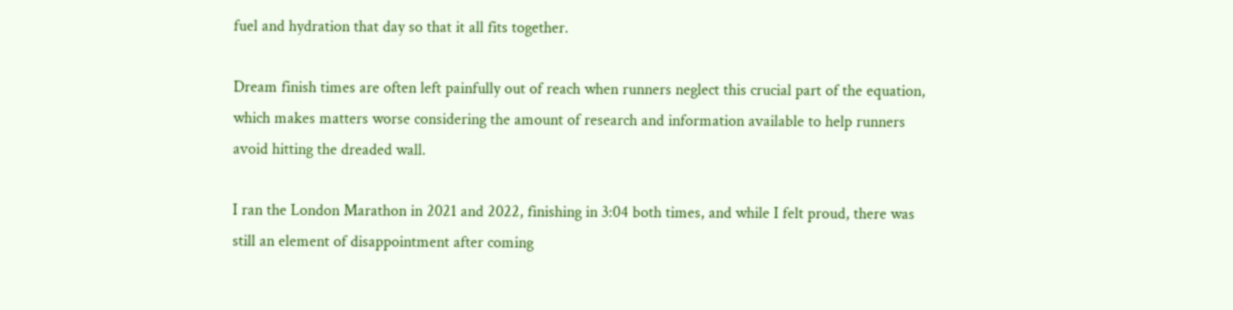fuel and hydration that day so that it all fits together.

Dream finish times are often left painfully out of reach when runners neglect this crucial part of the equation, which makes matters worse considering the amount of research and information available to help runners avoid hitting the dreaded wall.

I ran the London Marathon in 2021 and 2022, finishing in 3:04 both times, and while I felt proud, there was still an element of disappointment after coming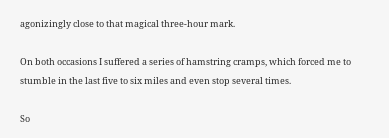agonizingly close to that magical three-hour mark.

On both occasions I suffered a series of hamstring cramps, which forced me to stumble in the last five to six miles and even stop several times.

So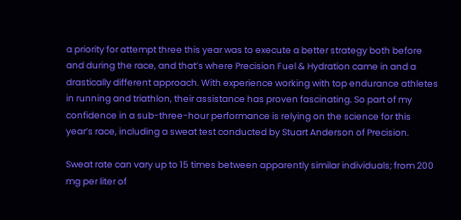a priority for attempt three this year was to execute a better strategy both before and during the race, and that’s where Precision Fuel & Hydration came in and a drastically different approach. With experience working with top endurance athletes in running and triathlon, their assistance has proven fascinating. So part of my confidence in a sub-three-hour performance is relying on the science for this year’s race, including a sweat test conducted by Stuart Anderson of Precision.

Sweat rate can vary up to 15 times between apparently similar individuals; from 200 mg per liter of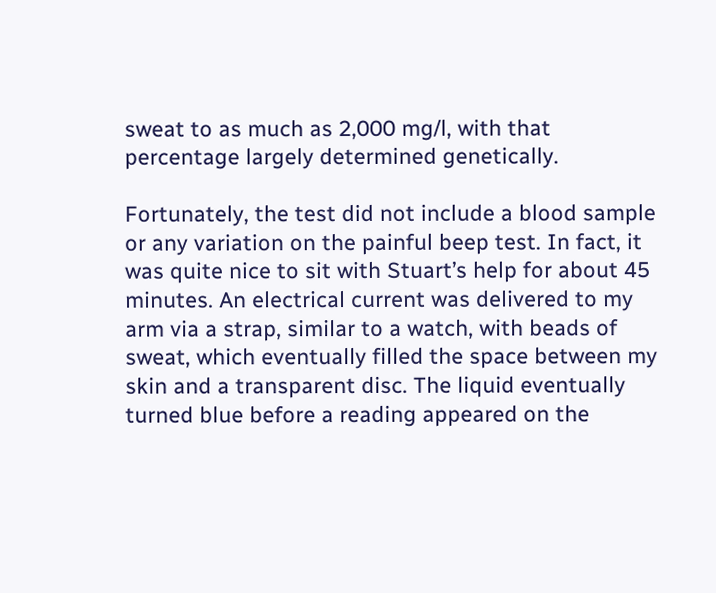sweat to as much as 2,000 mg/l, with that percentage largely determined genetically.

Fortunately, the test did not include a blood sample or any variation on the painful beep test. In fact, it was quite nice to sit with Stuart’s help for about 45 minutes. An electrical current was delivered to my arm via a strap, similar to a watch, with beads of sweat, which eventually filled the space between my skin and a transparent disc. The liquid eventually turned blue before a reading appeared on the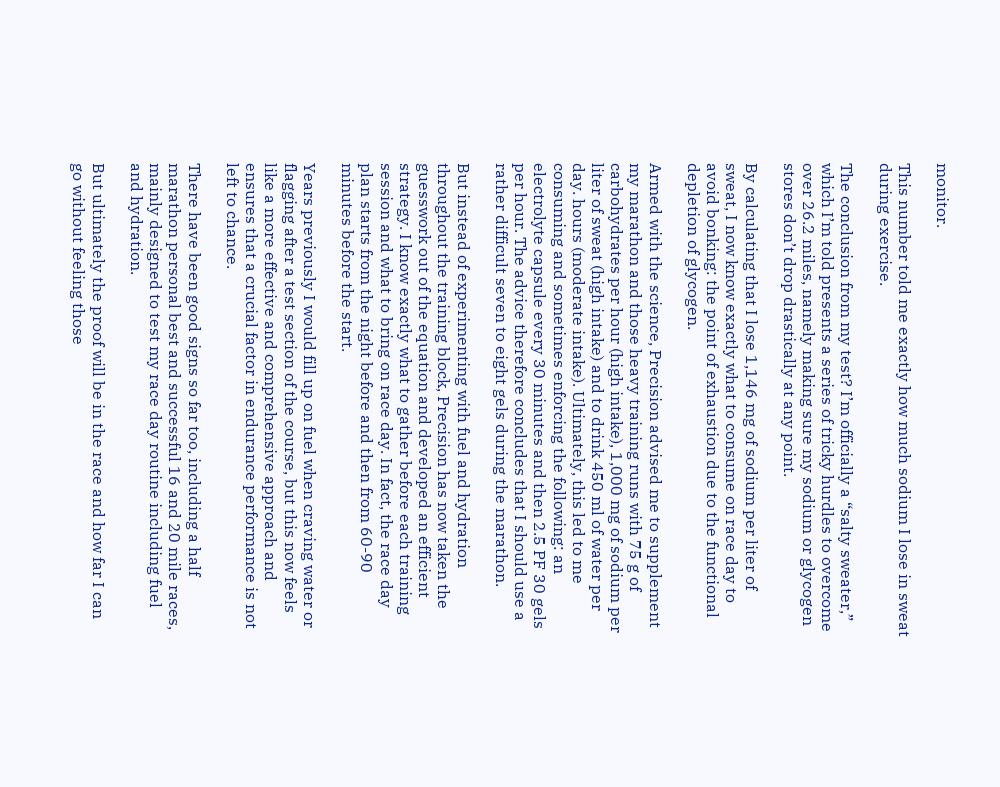monitor.

This number told me exactly how much sodium I lose in sweat during exercise.

The conclusion from my test? I’m officially a “salty sweater,” which I’m told presents a series of tricky hurdles to overcome over 26.2 miles, namely making sure my sodium or glycogen stores don’t drop drastically at any point.

By calculating that I lose 1,146 mg of sodium per liter of sweat, I now know exactly what to consume on race day to avoid bonking: the point of exhaustion due to the functional depletion of glycogen.

Armed with the science, Precision advised me to supplement my marathon and those heavy training runs with 75 g of carbohydrates per hour (high intake), 1,000 mg of sodium per liter of sweat (high intake) and to drink 450 ml of water per day. hours (moderate intake). Ultimately, this led to me consuming and sometimes enforcing the following: an electrolyte capsule every 30 minutes and then 2.5 PF 30 gels per hour. The advice therefore concludes that I should use a rather difficult seven to eight gels during the marathon.

But instead of experimenting with fuel and hydration throughout the training block, Precision has now taken the guesswork out of the equation and developed an efficient strategy. I know exactly what to gather before each training session and what to bring on race day. In fact, the race day plan starts from the night before and then from 60-90 minutes before the start.

Years previously I would fill up on fuel when craving water or flagging after a test section of the course, but this now feels like a more effective and comprehensive approach and ensures that a crucial factor in endurance performance is not left to chance.

There have been good signs so far too, including a half marathon personal best and successful 16 and 20 mile races, mainly designed to test my race day routine including fuel and hydration.

But ultimately the proof will be in the race and how far I can go without feeling those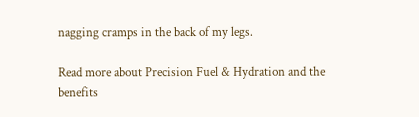nagging cramps in the back of my legs.

Read more about Precision Fuel & Hydration and the benefits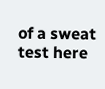of a sweat test here